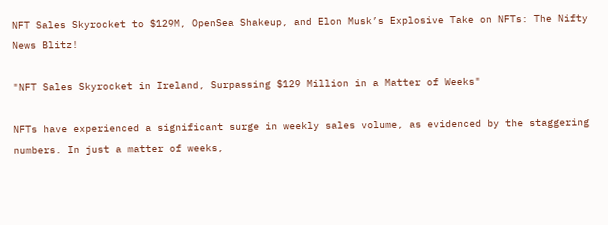NFT Sales Skyrocket to $129M, OpenSea Shakeup, and Elon Musk’s Explosive Take on NFTs: The Nifty News Blitz!

"NFT Sales Skyrocket in Ireland, Surpassing $129 Million in a Matter of Weeks"

NFTs have experienced a significant surge in weekly sales volume, as evidenced by the staggering numbers. In just a matter of weeks,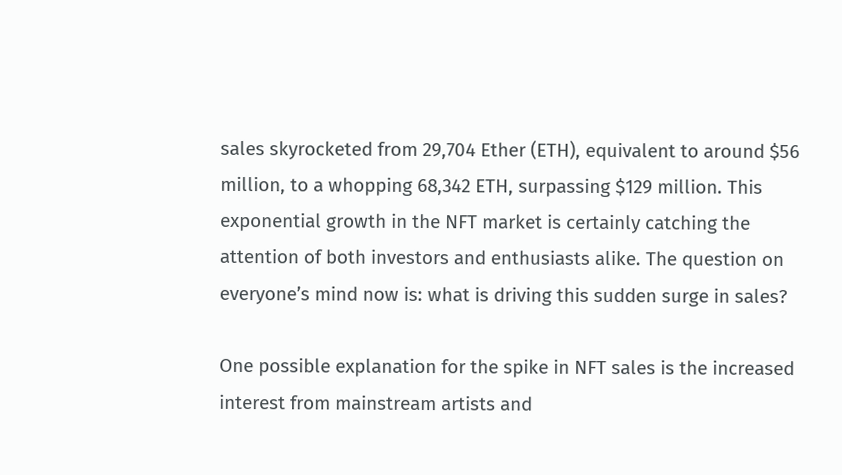sales skyrocketed from 29,704 Ether (ETH), equivalent to around $56 million, to a whopping 68,342 ETH, surpassing $129 million. This exponential growth in the NFT market is certainly catching the attention of both investors and enthusiasts alike. The question on everyone’s mind now is: what is driving this sudden surge in sales?

One possible explanation for the spike in NFT sales is the increased interest from mainstream artists and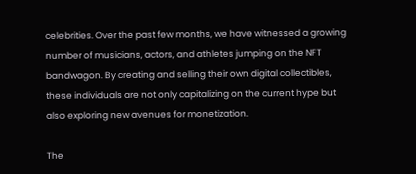celebrities. Over the past few months, we have witnessed a growing number of musicians, actors, and athletes jumping on the NFT bandwagon. By creating and selling their own digital collectibles, these individuals are not only capitalizing on the current hype but also exploring new avenues for monetization.

The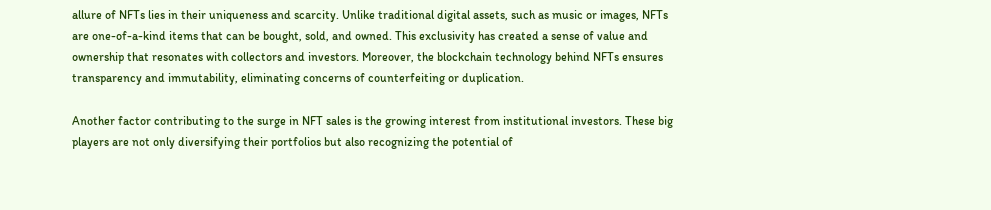allure of NFTs lies in their uniqueness and scarcity. Unlike traditional digital assets, such as music or images, NFTs are one-of-a-kind items that can be bought, sold, and owned. This exclusivity has created a sense of value and ownership that resonates with collectors and investors. Moreover, the blockchain technology behind NFTs ensures transparency and immutability, eliminating concerns of counterfeiting or duplication.

Another factor contributing to the surge in NFT sales is the growing interest from institutional investors. These big players are not only diversifying their portfolios but also recognizing the potential of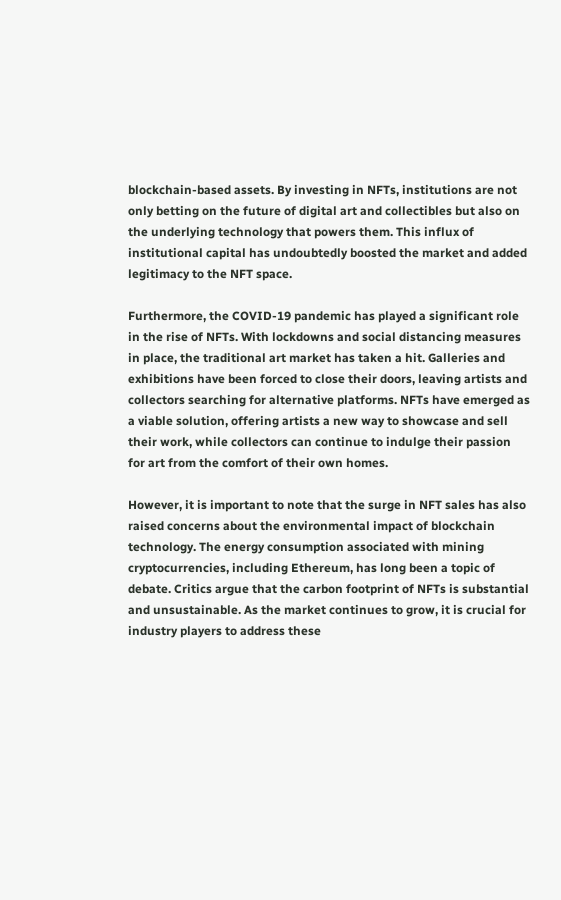blockchain-based assets. By investing in NFTs, institutions are not only betting on the future of digital art and collectibles but also on the underlying technology that powers them. This influx of institutional capital has undoubtedly boosted the market and added legitimacy to the NFT space.

Furthermore, the COVID-19 pandemic has played a significant role in the rise of NFTs. With lockdowns and social distancing measures in place, the traditional art market has taken a hit. Galleries and exhibitions have been forced to close their doors, leaving artists and collectors searching for alternative platforms. NFTs have emerged as a viable solution, offering artists a new way to showcase and sell their work, while collectors can continue to indulge their passion for art from the comfort of their own homes.

However, it is important to note that the surge in NFT sales has also raised concerns about the environmental impact of blockchain technology. The energy consumption associated with mining cryptocurrencies, including Ethereum, has long been a topic of debate. Critics argue that the carbon footprint of NFTs is substantial and unsustainable. As the market continues to grow, it is crucial for industry players to address these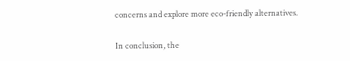concerns and explore more eco-friendly alternatives.

In conclusion, the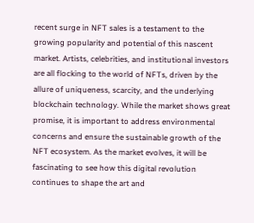recent surge in NFT sales is a testament to the growing popularity and potential of this nascent market. Artists, celebrities, and institutional investors are all flocking to the world of NFTs, driven by the allure of uniqueness, scarcity, and the underlying blockchain technology. While the market shows great promise, it is important to address environmental concerns and ensure the sustainable growth of the NFT ecosystem. As the market evolves, it will be fascinating to see how this digital revolution continues to shape the art and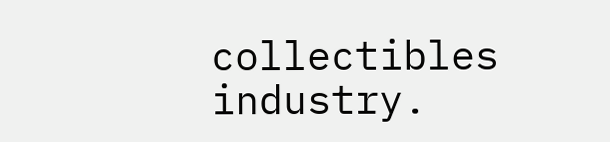collectibles industry.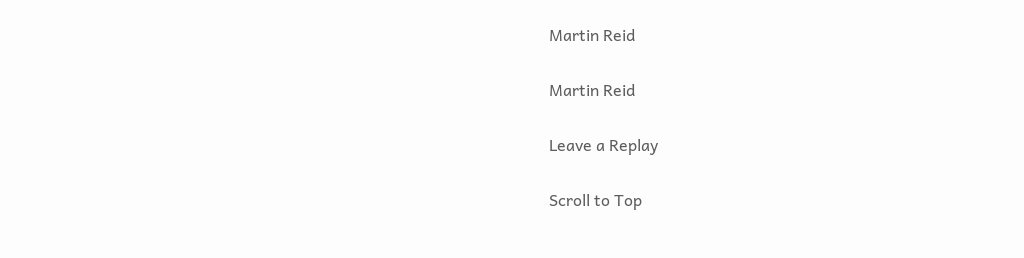Martin Reid

Martin Reid

Leave a Replay

Scroll to Top